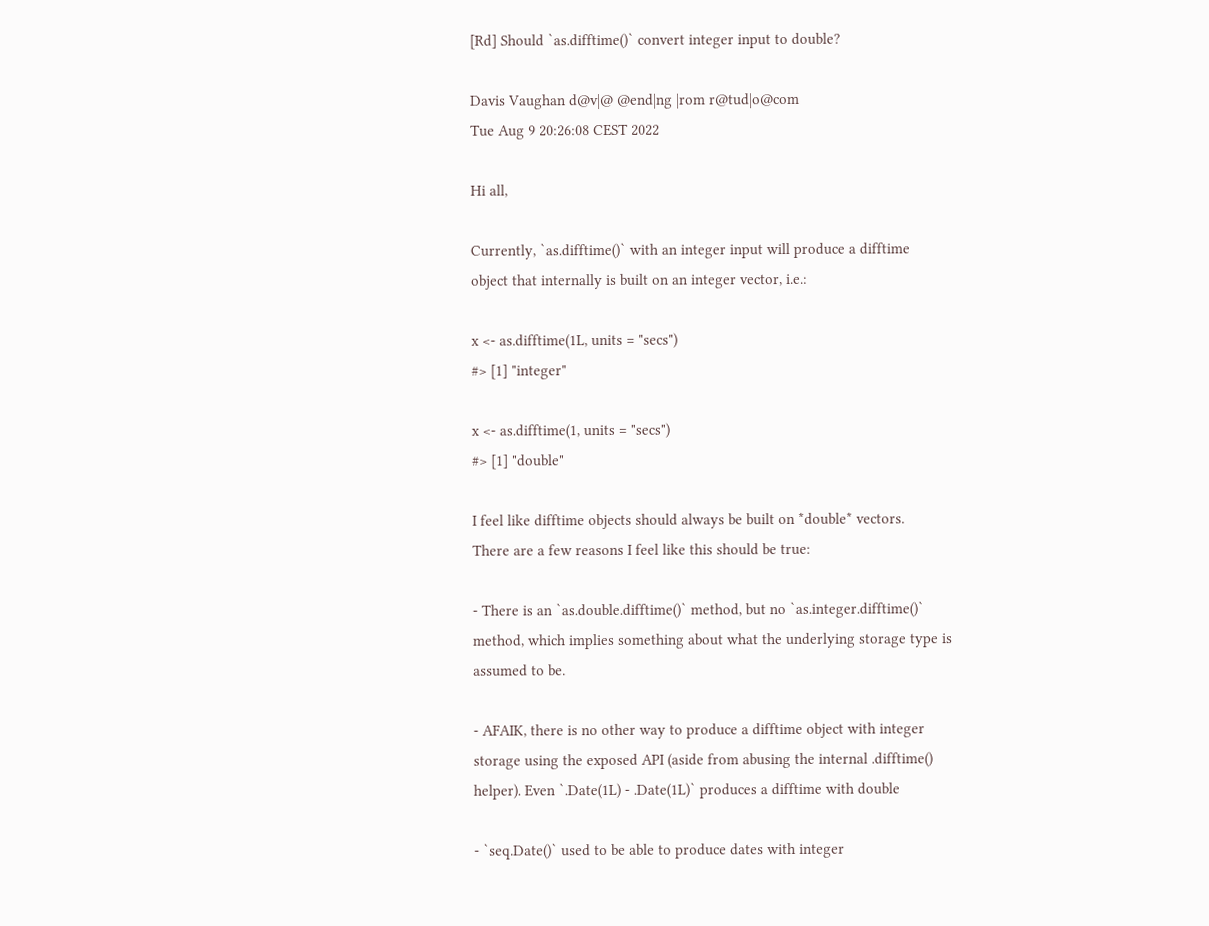[Rd] Should `as.difftime()` convert integer input to double?

Davis Vaughan d@v|@ @end|ng |rom r@tud|o@com
Tue Aug 9 20:26:08 CEST 2022

Hi all,

Currently, `as.difftime()` with an integer input will produce a difftime
object that internally is built on an integer vector, i.e.:

x <- as.difftime(1L, units = "secs")
#> [1] "integer"

x <- as.difftime(1, units = "secs")
#> [1] "double"

I feel like difftime objects should always be built on *double* vectors.
There are a few reasons I feel like this should be true:

- There is an `as.double.difftime()` method, but no `as.integer.difftime()`
method, which implies something about what the underlying storage type is
assumed to be.

- AFAIK, there is no other way to produce a difftime object with integer
storage using the exposed API (aside from abusing the internal .difftime()
helper). Even `.Date(1L) - .Date(1L)` produces a difftime with double

- `seq.Date()` used to be able to produce dates with integer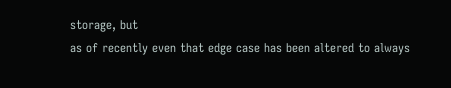storage, but
as of recently even that edge case has been altered to always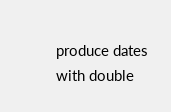produce dates
with double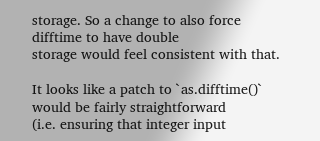storage. So a change to also force difftime to have double
storage would feel consistent with that.

It looks like a patch to `as.difftime()` would be fairly straightforward
(i.e. ensuring that integer input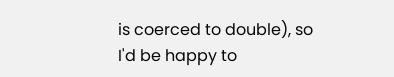is coerced to double), so I'd be happy to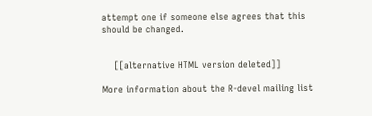attempt one if someone else agrees that this should be changed.


    [[alternative HTML version deleted]]

More information about the R-devel mailing list